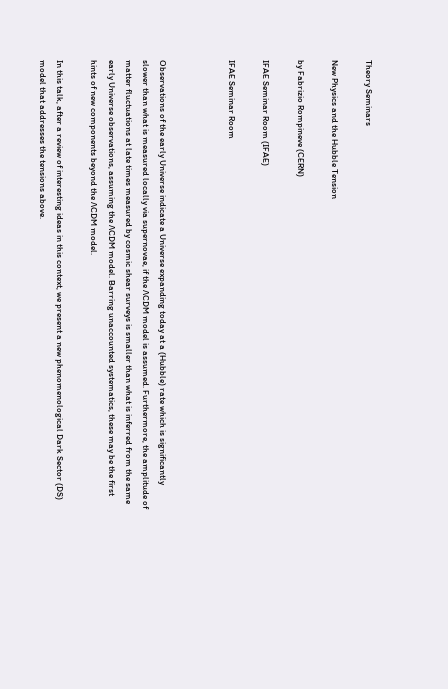Theory Seminars

New Physics and the Hubble Tension

by Fabrizio Rompineve (CERN)

IFAE Seminar Room (IFAE)

IFAE Seminar Room



Observations of the early Universe indicate a Universe expanding today at a (Hubble) rate which is significantly slower than what is measured locally via supernovae, if the ΛCDM model is assumed. Furthermore, the amplitude of matter fluctuations at late times measured by cosmic shear surveys is smaller than what is inferred from the same early Universe observations, assuming the ΛCDM model. Barring unaccounted systematics, these may be the first hints of new components beyond the ΛCDM model.

In this talk, after a review of interesting ideas in this context, we present a new phenomenological Dark Sector (DS) model that addresses the tensions above.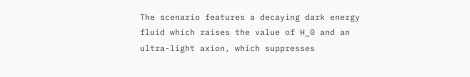The scenario features a decaying dark energy fluid which raises the value of H_0 and an ultra-light axion, which suppresses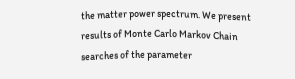the matter power spectrum. We present results of Monte Carlo Markov Chain searches of the parameter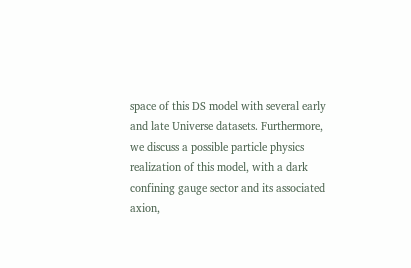space of this DS model with several early and late Universe datasets. Furthermore, we discuss a possible particle physics realization of this model, with a dark confining gauge sector and its associated axion,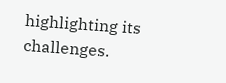highlighting its challenges.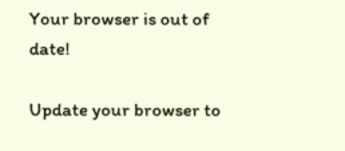Your browser is out of date!

Update your browser to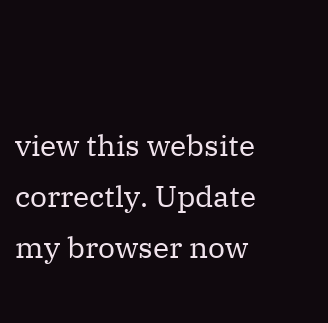view this website correctly. Update my browser now